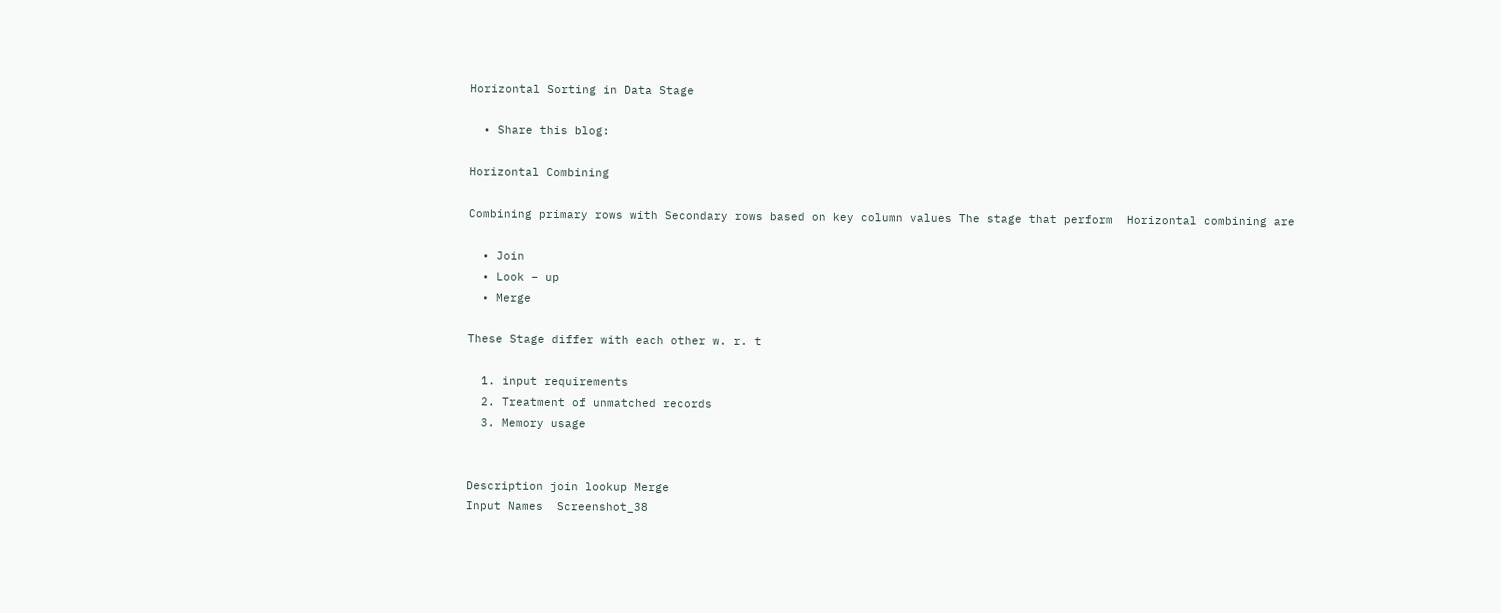Horizontal Sorting in Data Stage

  • Share this blog:

Horizontal Combining

Combining primary rows with Secondary rows based on key column values The stage that perform  Horizontal combining are

  • Join
  • Look – up
  • Merge

These Stage differ with each other w. r. t

  1. input requirements
  2. Treatment of unmatched records
  3. Memory usage


Description join lookup Merge
Input Names  Screenshot_38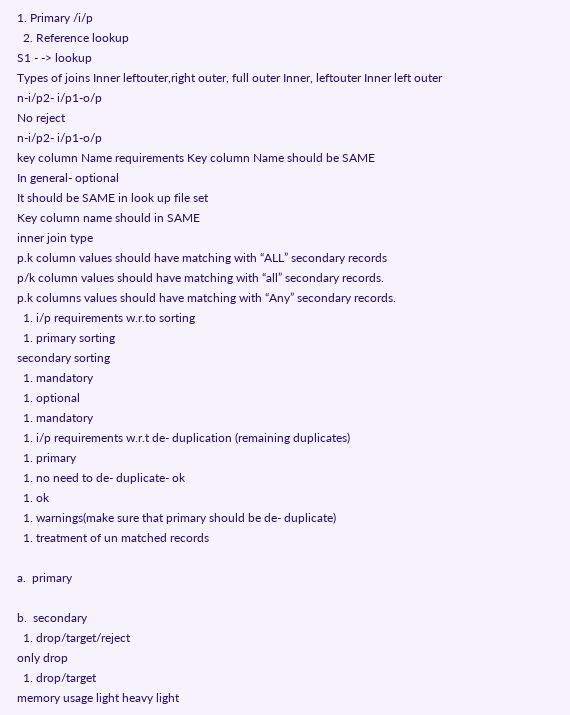1. Primary /i/p
  2. Reference lookup
S1 - -> lookup
Types of joins Inner leftouter,right outer, full outer Inner, leftouter Inner left outer
n-i/p2- i/p1-o/p
No reject
n-i/p2- i/p1-o/p
key column Name requirements Key column Name should be SAME
In general- optional
It should be SAME in look up file set
Key column name should in SAME
inner join type
p.k column values should have matching with “ALL” secondary records
p/k column values should have matching with “all” secondary records.
p.k columns values should have matching with “Any” secondary records.
  1. i/p requirements w.r.to sorting
  1. primary sorting
secondary sorting
  1. mandatory
  1. optional
  1. mandatory
  1. i/p requirements w.r.t de- duplication (remaining duplicates)
  1. primary
  1. no need to de- duplicate- ok
  1. ok
  1. warnings(make sure that primary should be de- duplicate)
  1. treatment of un matched records

a.  primary

b.  secondary
  1. drop/target/reject
only drop
  1. drop/target
memory usage light heavy light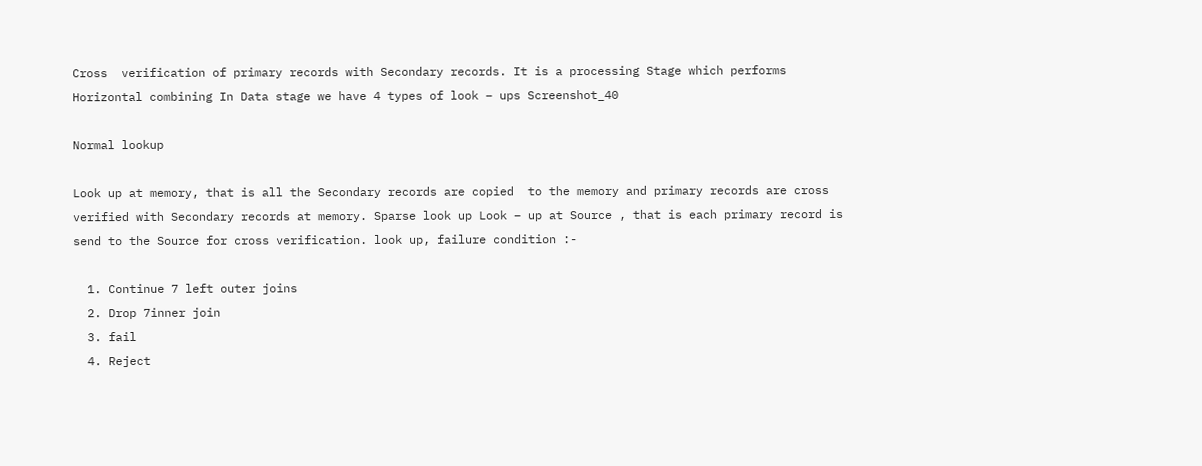Cross  verification of primary records with Secondary records. It is a processing Stage which performs Horizontal combining In Data stage we have 4 types of look – ups Screenshot_40

Normal lookup

Look up at memory, that is all the Secondary records are copied  to the memory and primary records are cross verified with Secondary records at memory. Sparse look up Look – up at Source , that is each primary record is send to the Source for cross verification. look up, failure condition :-

  1. Continue 7 left outer joins
  2. Drop 7inner join
  3. fail
  4. Reject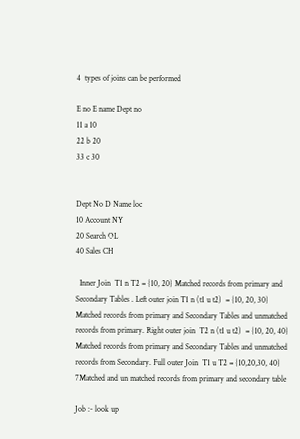4  types of joins can be performed

E no E name Dept no
11 a 10
22 b 20
33 c 30


Dept No D Name loc
10 Account NY
20 Search OL
40 Sales CH

  Inner Join  T1 n T2 = {10, 20} Matched records from primary and Secondary Tables . Left outer join T1 n (t1 u t2)  = {10, 20, 30} Matched records from primary and Secondary Tables and unmatched   records from primary. Right outer join  T2 n (t1 u t2)  = {10, 20, 40} Matched records from primary and Secondary Tables and unmatched  records from Secondary. Full outer Join  T1 u T2 = {10,20,30, 40} 7Matched and un matched records from primary and secondary table

Job :- look up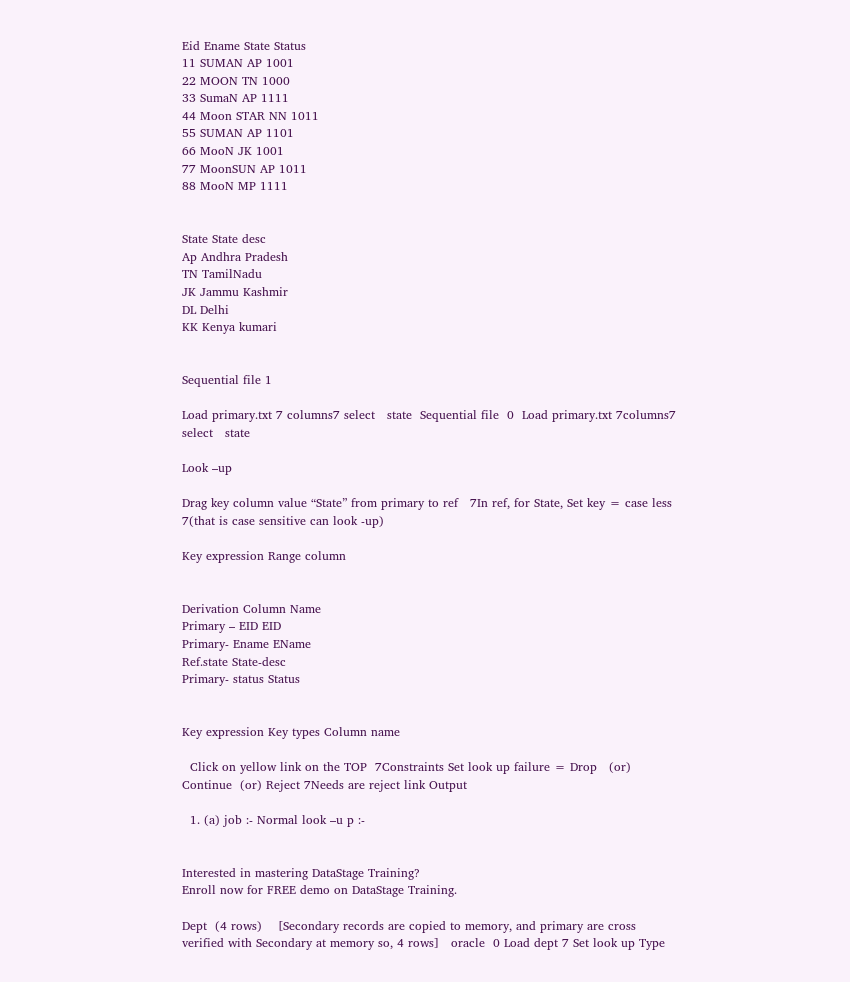Eid Ename State Status
11 SUMAN AP 1001
22 MOON TN 1000
33 SumaN AP 1111
44 Moon STAR NN 1011
55 SUMAN AP 1101
66 MooN JK 1001
77 MoonSUN AP 1011
88 MooN MP 1111


State State desc
Ap Andhra Pradesh
TN TamilNadu
JK Jammu Kashmir
DL Delhi
KK Kenya kumari


Sequential file 1

Load primary.txt 7 columns7 select   state  Sequential file  0  Load primary.txt 7columns7 select   state

Look –up

Drag key column value “State” from primary to ref   7In ref, for State, Set key = case less 7(that is case sensitive can look -up)

Key expression Range column


Derivation Column Name
Primary – EID EID
Primary- Ename EName
Ref.state State-desc
Primary- status Status


Key expression Key types Column name

  Click on yellow link on the TOP  7Constraints Set look up failure = Drop   (or) Continue  (or) Reject 7Needs are reject link Output

  1. (a) job :- Normal look –u p :-


Interested in mastering DataStage Training?
Enroll now for FREE demo on DataStage Training.

Dept  (4 rows)    [Secondary records are copied to memory, and primary are cross verified with Secondary at memory so, 4 rows]   oracle  0 Load dept 7 Set look up Type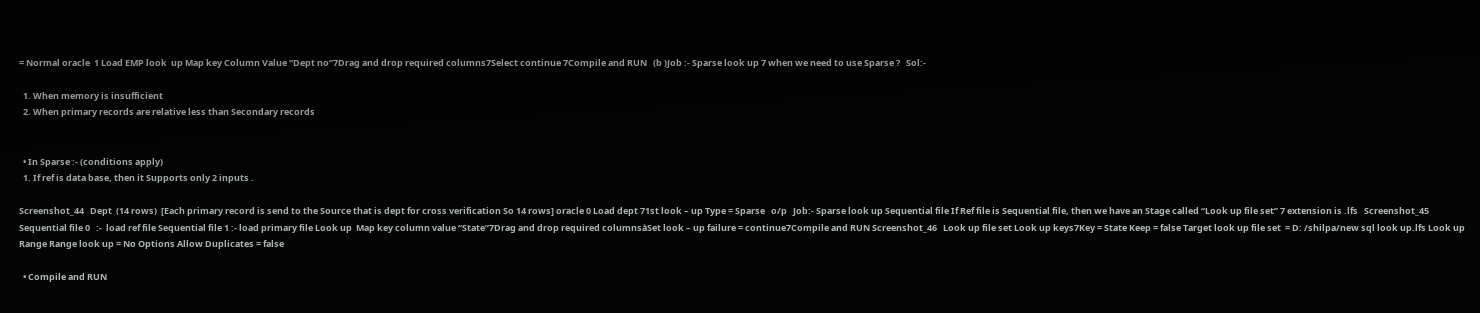= Normal oracle  1 Load EMP look  up Map key Column Value “Dept no”7Drag and drop required columns7Select continue 7Compile and RUN   (b )Job :- Sparse look up 7 when we need to use Sparse ?   Sol:-

  1. When memory is insufficient
  2. When primary records are relative less than Secondary records


  • In Sparse :- (conditions apply)
  1. If ref is data base, then it Supports only 2 inputs .

Screenshot_44   Dept  (14 rows)  [Each primary record is send to the Source that is dept for cross verification So 14 rows] oracle 0 Load dept 71st look – up Type = Sparse   o/p   Job:- Sparse look up Sequential file If Ref file is Sequential file, then we have an Stage called “Look up file set” 7 extension is .lfs   Screenshot_45   Sequential file 0   :-  load ref file Sequential file 1 :- load primary file Look up  Map key column value “State”7Drag and drop required columnsàSet look – up failure = continue7Compile and RUN Screenshot_46   Look up file set Look up keys7Key = State Keep = false Target look up file set  = D: /shilpa/new sql look up.lfs Look up Range Range look up = No Options Allow Duplicates = false

  • Compile and RUN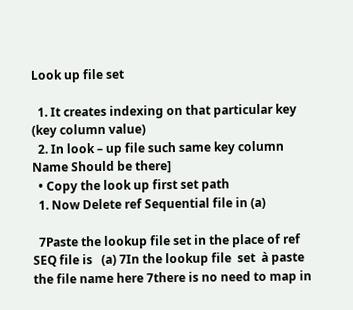Look up file set

  1. It creates indexing on that particular key   (key column value)
  2. In look – up file such same key column Name Should be there]
  • Copy the look up first set path
  1. Now Delete ref Sequential file in (a)

  7Paste the lookup file set in the place of ref SEQ file is   (a) 7In the lookup file  set  à paste the file name here 7there is no need to map in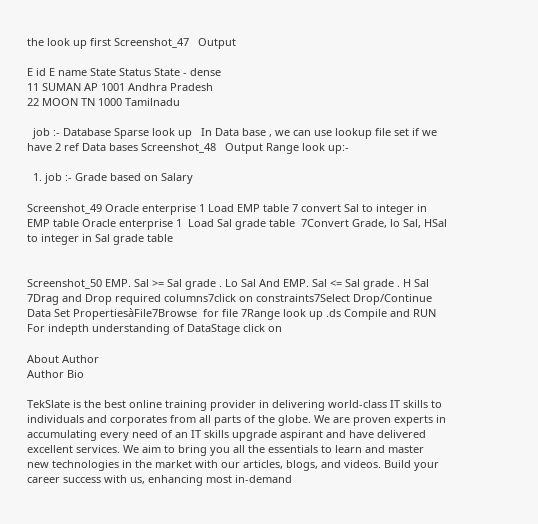the look up first Screenshot_47   Output

E id E name State Status State - dense
11 SUMAN AP 1001 Andhra Pradesh
22 MOON TN 1000 Tamilnadu

  job :- Database Sparse look up   In Data base , we can use lookup file set if we have 2 ref Data bases Screenshot_48   Output Range look up:-

  1. job :- Grade based on Salary

Screenshot_49 Oracle enterprise 1 Load EMP table 7 convert Sal to integer in EMP table Oracle enterprise 1  Load Sal grade table  7Convert Grade, lo Sal, HSal to integer in Sal grade table


Screenshot_50 EMP. Sal >= Sal grade . Lo Sal And EMP. Sal <= Sal grade . H Sal  7Drag and Drop required columns7click on constraints7Select Drop/Continue Data Set PropertiesàFile7Browse  for file 7Range look up .ds Compile and RUN For indepth understanding of DataStage click on

About Author
Author Bio

TekSlate is the best online training provider in delivering world-class IT skills to individuals and corporates from all parts of the globe. We are proven experts in accumulating every need of an IT skills upgrade aspirant and have delivered excellent services. We aim to bring you all the essentials to learn and master new technologies in the market with our articles, blogs, and videos. Build your career success with us, enhancing most in-demand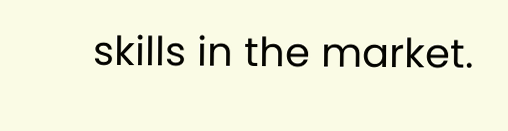skills in the market.